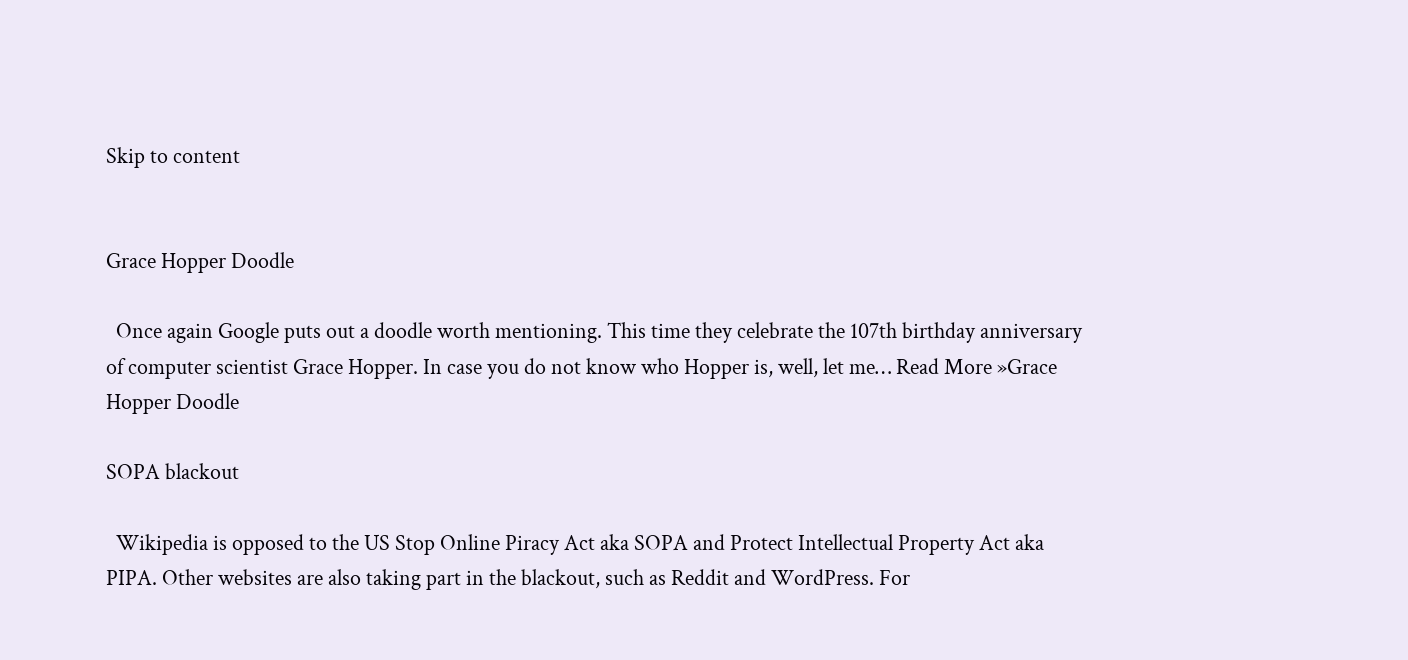Skip to content


Grace Hopper Doodle

  Once again Google puts out a doodle worth mentioning. This time they celebrate the 107th birthday anniversary of computer scientist Grace Hopper. In case you do not know who Hopper is, well, let me… Read More »Grace Hopper Doodle

SOPA blackout

  Wikipedia is opposed to the US Stop Online Piracy Act aka SOPA and Protect Intellectual Property Act aka PIPA. Other websites are also taking part in the blackout, such as Reddit and WordPress. For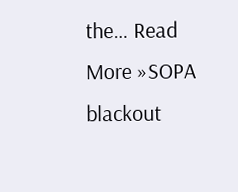the… Read More »SOPA blackout